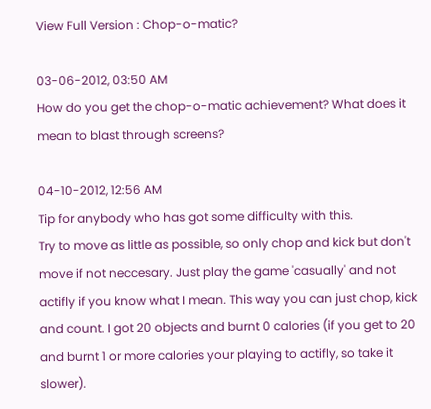View Full Version : Chop-o-matic?

03-06-2012, 03:50 AM
How do you get the chop-o-matic achievement? What does it mean to blast through screens?

04-10-2012, 12:56 AM
Tip for anybody who has got some difficulty with this.
Try to move as little as possible, so only chop and kick but don't move if not neccesary. Just play the game 'casually' and not actifly if you know what I mean. This way you can just chop, kick and count. I got 20 objects and burnt 0 calories (if you get to 20 and burnt 1 or more calories your playing to actifly, so take it slower).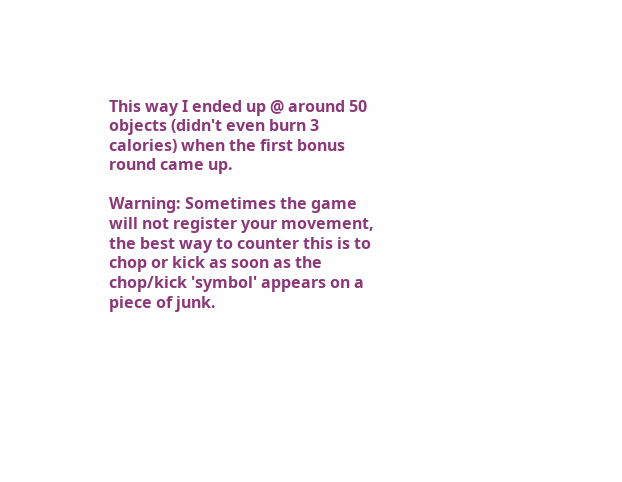This way I ended up @ around 50 objects (didn't even burn 3 calories) when the first bonus round came up.

Warning: Sometimes the game will not register your movement, the best way to counter this is to chop or kick as soon as the chop/kick 'symbol' appears on a piece of junk.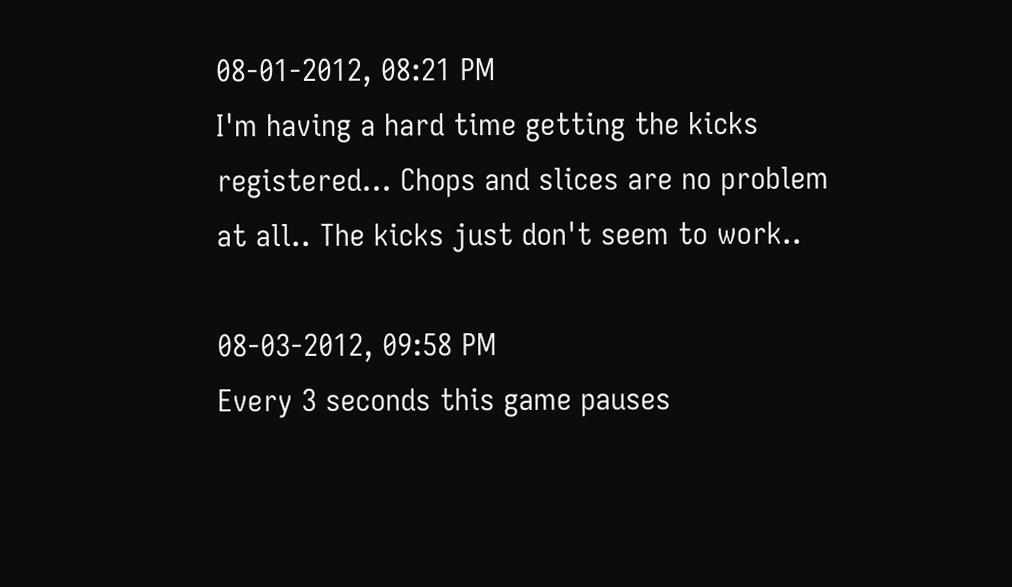08-01-2012, 08:21 PM
I'm having a hard time getting the kicks registered... Chops and slices are no problem at all.. The kicks just don't seem to work..

08-03-2012, 09:58 PM
Every 3 seconds this game pauses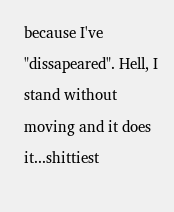because I've "dissapeared". Hell, I stand without moving and it does it...shittiest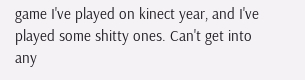game I've played on kinect year, and I've played some shitty ones. Can't get into any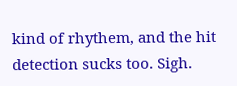kind of rhythem, and the hit detection sucks too. Sigh.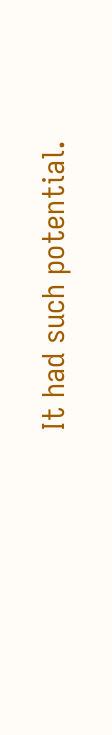It had such potential.